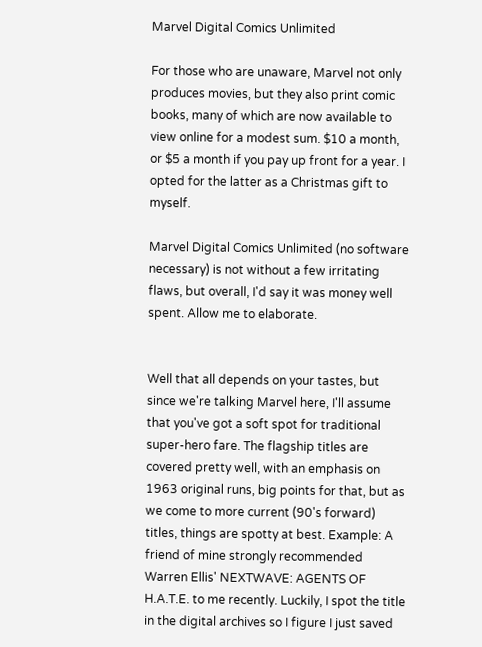Marvel Digital Comics Unlimited

For those who are unaware, Marvel not only produces movies, but they also print comic books, many of which are now available to view online for a modest sum. $10 a month, or $5 a month if you pay up front for a year. I opted for the latter as a Christmas gift to myself.

Marvel Digital Comics Unlimited (no software necessary) is not without a few irritating flaws, but overall, I'd say it was money well spent. Allow me to elaborate.


Well that all depends on your tastes, but since we're talking Marvel here, I'll assume that you've got a soft spot for traditional super-hero fare. The flagship titles are covered pretty well, with an emphasis on 1963 original runs, big points for that, but as we come to more current (90's forward) titles, things are spotty at best. Example: A friend of mine strongly recommended Warren Ellis' NEXTWAVE: AGENTS OF H.A.T.E. to me recently. Luckily, I spot the title in the digital archives so I figure I just saved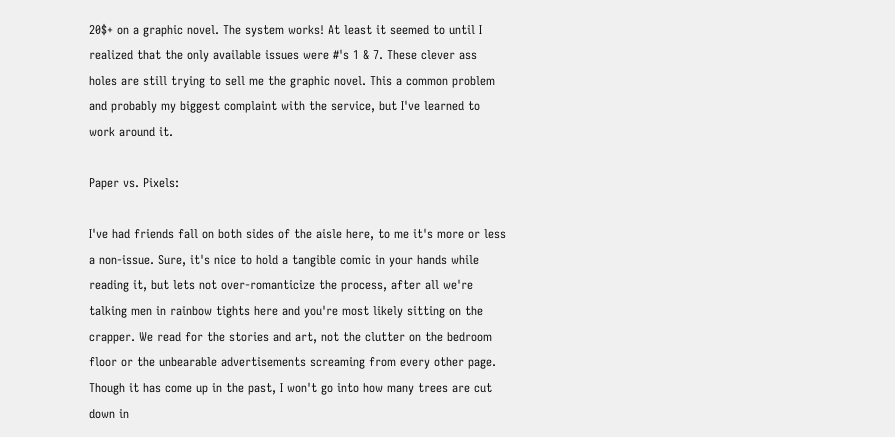20$+ on a graphic novel. The system works! At least it seemed to until I realized that the only available issues were #'s 1 & 7. These clever ass holes are still trying to sell me the graphic novel. This a common problem and probably my biggest complaint with the service, but I've learned to work around it.

Paper vs. Pixels:

I've had friends fall on both sides of the aisle here, to me it's more or less a non-issue. Sure, it's nice to hold a tangible comic in your hands while reading it, but lets not over-romanticize the process, after all we're talking men in rainbow tights here and you're most likely sitting on the crapper. We read for the stories and art, not the clutter on the bedroom floor or the unbearable advertisements screaming from every other page. Though it has come up in the past, I won't go into how many trees are cut down in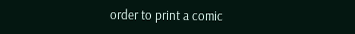order to print a comic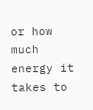or how much energy it takes to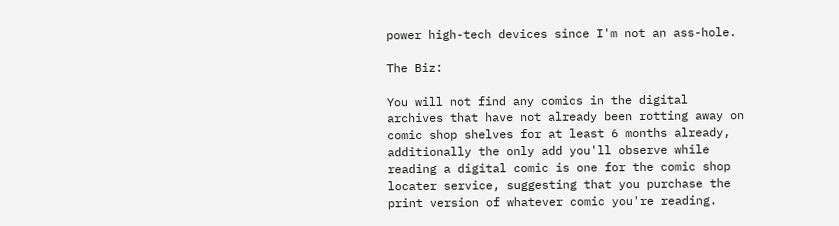power high-tech devices since I'm not an ass-hole.

The Biz:

You will not find any comics in the digital archives that have not already been rotting away on comic shop shelves for at least 6 months already, additionally the only add you'll observe while reading a digital comic is one for the comic shop locater service, suggesting that you purchase the print version of whatever comic you're reading.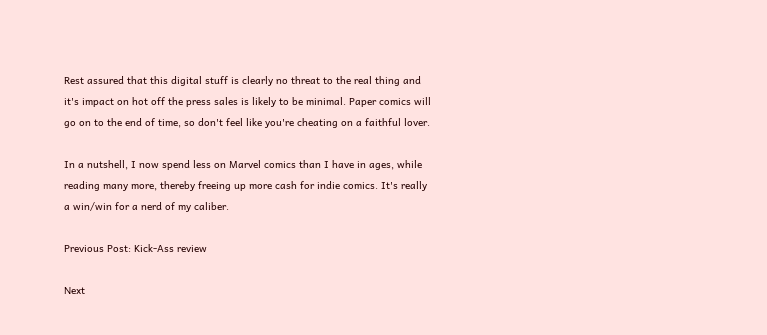Rest assured that this digital stuff is clearly no threat to the real thing and it's impact on hot off the press sales is likely to be minimal. Paper comics will go on to the end of time, so don't feel like you're cheating on a faithful lover.

In a nutshell, I now spend less on Marvel comics than I have in ages, while reading many more, thereby freeing up more cash for indie comics. It's really a win/win for a nerd of my caliber.

Previous Post: Kick-Ass review

Next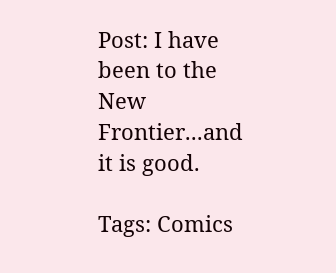Post: I have been to the New Frontier...and it is good.

Tags: Comics